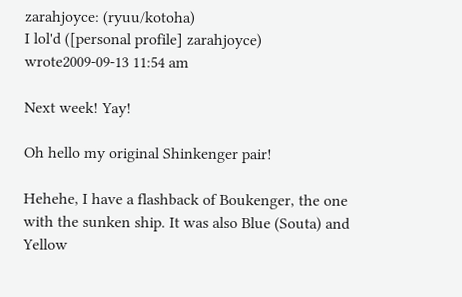zarahjoyce: (ryuu/kotoha)
I lol'd ([personal profile] zarahjoyce) wrote2009-09-13 11:54 am

Next week! Yay!

Oh hello my original Shinkenger pair!

Hehehe, I have a flashback of Boukenger, the one with the sunken ship. It was also Blue (Souta) and Yellow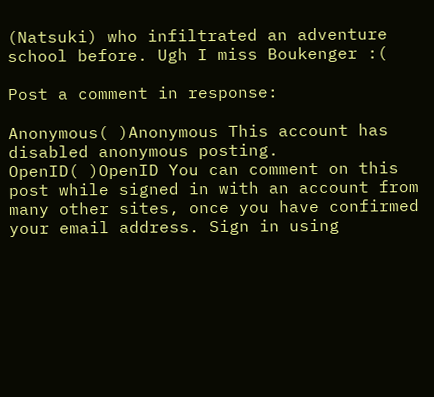(Natsuki) who infiltrated an adventure school before. Ugh I miss Boukenger :(

Post a comment in response:

Anonymous( )Anonymous This account has disabled anonymous posting.
OpenID( )OpenID You can comment on this post while signed in with an account from many other sites, once you have confirmed your email address. Sign in using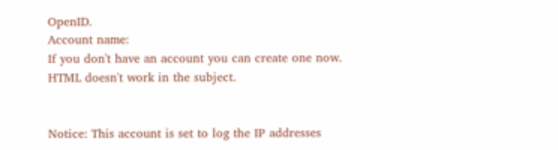OpenID.
Account name:
If you don't have an account you can create one now.
HTML doesn't work in the subject.


Notice: This account is set to log the IP addresses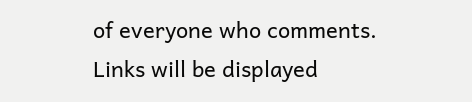of everyone who comments.
Links will be displayed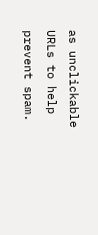as unclickable URLs to help prevent spam.